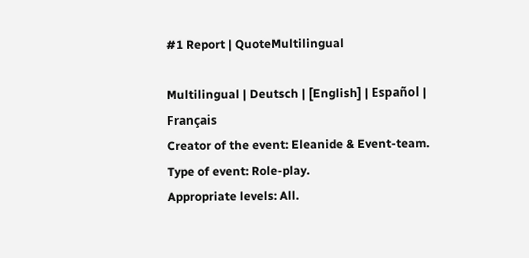#1 Report | QuoteMultilingual

Multilingual | Deutsch | [English] | Español | Français
Creator of the event: Eleanide & Event-team.
Type of event: Role-play.
Appropriate levels: All.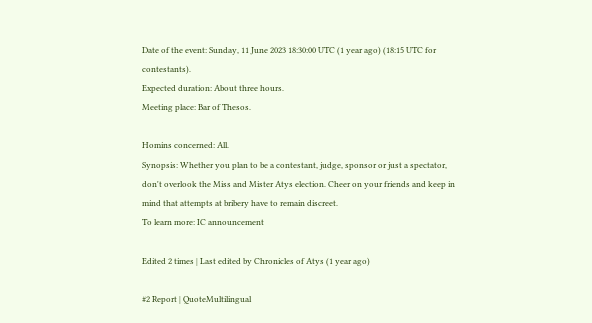Date of the event: Sunday, 11 June 2023 18:30:00 UTC (1 year ago) (18:15 UTC for contestants).
Expected duration: About three hours.
Meeting place: Bar of Thesos.

Homins concerned: All.
Synopsis: Whether you plan to be a contestant, judge, sponsor or just a spectator, don't overlook the Miss and Mister Atys election. Cheer on your friends and keep in mind that attempts at bribery have to remain discreet.
To learn more: IC announcement

Edited 2 times | Last edited by Chronicles of Atys (1 year ago)

#2 Report | QuoteMultilingual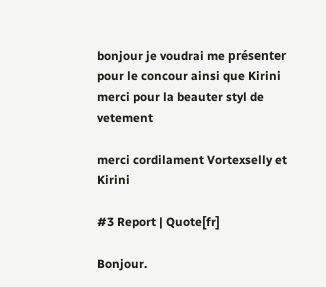bonjour je voudrai me présenter pour le concour ainsi que Kirini merci pour la beauter styl de vetement

merci cordilament Vortexselly et Kirini

#3 Report | Quote[fr]

Bonjour.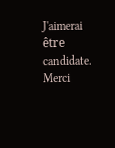J'aimerai être candidate. Merci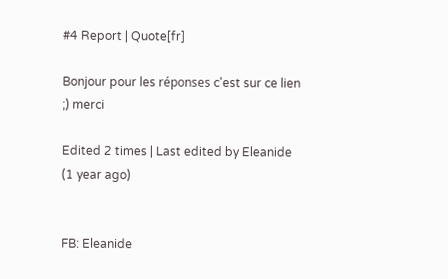#4 Report | Quote[fr]

Bonjour pour les réponses c'est sur ce lien ;) merci

Edited 2 times | Last edited by Eleanide (1 year ago)


FB: Eleanide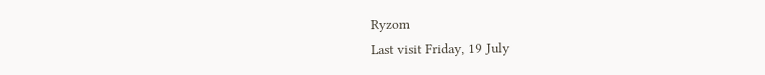Ryzom
Last visit Friday, 19 July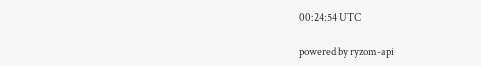00:24:54 UTC

powered by ryzom-api